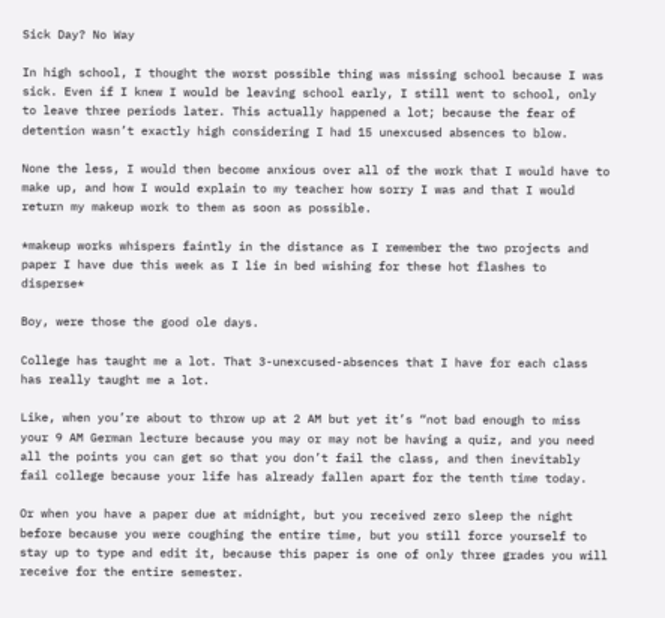Sick Day? No Way

In high school, I thought the worst possible thing was missing school because I was sick. Even if I knew I would be leaving school early, I still went to school, only to leave three periods later. This actually happened a lot; because the fear of detention wasn’t exactly high considering I had 15 unexcused absences to blow.

None the less, I would then become anxious over all of the work that I would have to make up, and how I would explain to my teacher how sorry I was and that I would return my makeup work to them as soon as possible.

*makeup works whispers faintly in the distance as I remember the two projects and paper I have due this week as I lie in bed wishing for these hot flashes to disperse*

Boy, were those the good ole days.

College has taught me a lot. That 3-unexcused-absences that I have for each class has really taught me a lot.

Like, when you’re about to throw up at 2 AM but yet it’s “not bad enough to miss your 9 AM German lecture because you may or may not be having a quiz, and you need all the points you can get so that you don’t fail the class, and then inevitably fail college because your life has already fallen apart for the tenth time today.

Or when you have a paper due at midnight, but you received zero sleep the night before because you were coughing the entire time, but you still force yourself to stay up to type and edit it, because this paper is one of only three grades you will receive for the entire semester.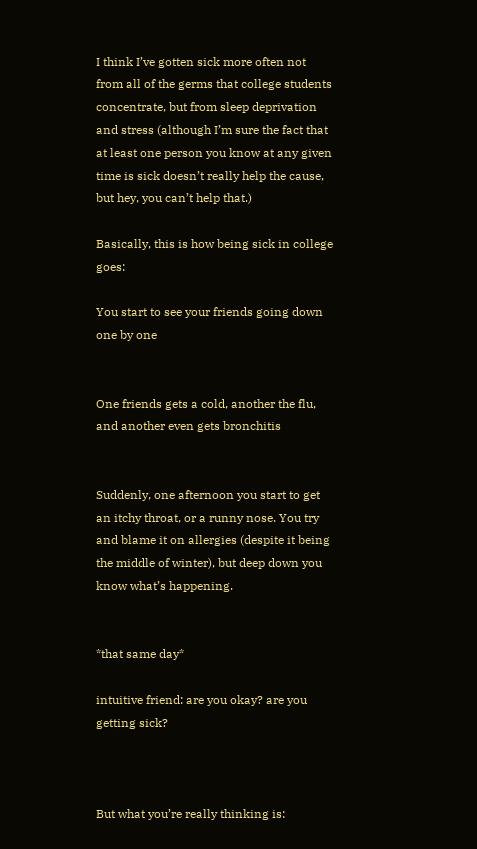I think I’ve gotten sick more often not from all of the germs that college students concentrate, but from sleep deprivation and stress (although I’m sure the fact that at least one person you know at any given time is sick doesn’t really help the cause, but hey, you can’t help that.)

Basically, this is how being sick in college goes:

You start to see your friends going down one by one


One friends gets a cold, another the flu, and another even gets bronchitis


Suddenly, one afternoon you start to get an itchy throat, or a runny nose. You try and blame it on allergies (despite it being the middle of winter), but deep down you know what’s happening.


*that same day*

intuitive friend: are you okay? are you getting sick?



But what you’re really thinking is: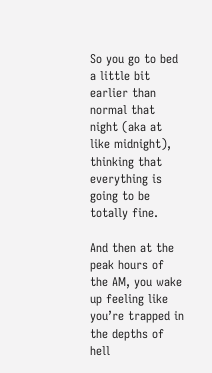So you go to bed a little bit earlier than normal that night (aka at like midnight), thinking that everything is going to be totally fine.

And then at the peak hours of the AM, you wake up feeling like you’re trapped in the depths of hell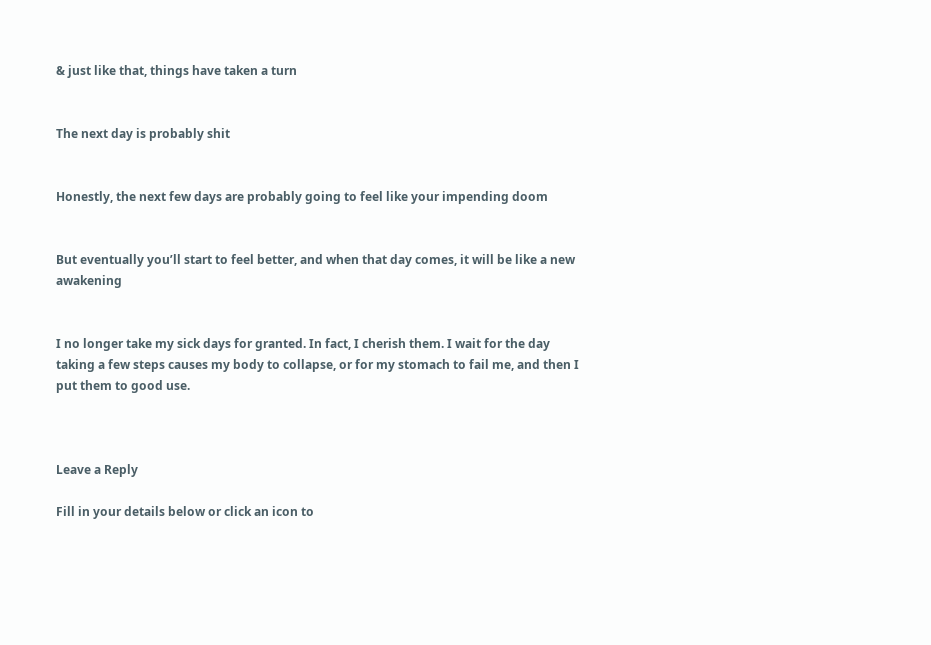& just like that, things have taken a turn


The next day is probably shit


Honestly, the next few days are probably going to feel like your impending doom


But eventually you’ll start to feel better, and when that day comes, it will be like a new awakening


I no longer take my sick days for granted. In fact, I cherish them. I wait for the day taking a few steps causes my body to collapse, or for my stomach to fail me, and then I put them to good use.



Leave a Reply

Fill in your details below or click an icon to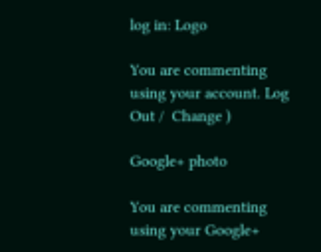log in: Logo

You are commenting using your account. Log Out /  Change )

Google+ photo

You are commenting using your Google+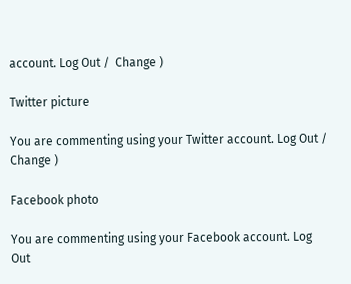account. Log Out /  Change )

Twitter picture

You are commenting using your Twitter account. Log Out /  Change )

Facebook photo

You are commenting using your Facebook account. Log Out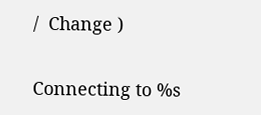/  Change )


Connecting to %s